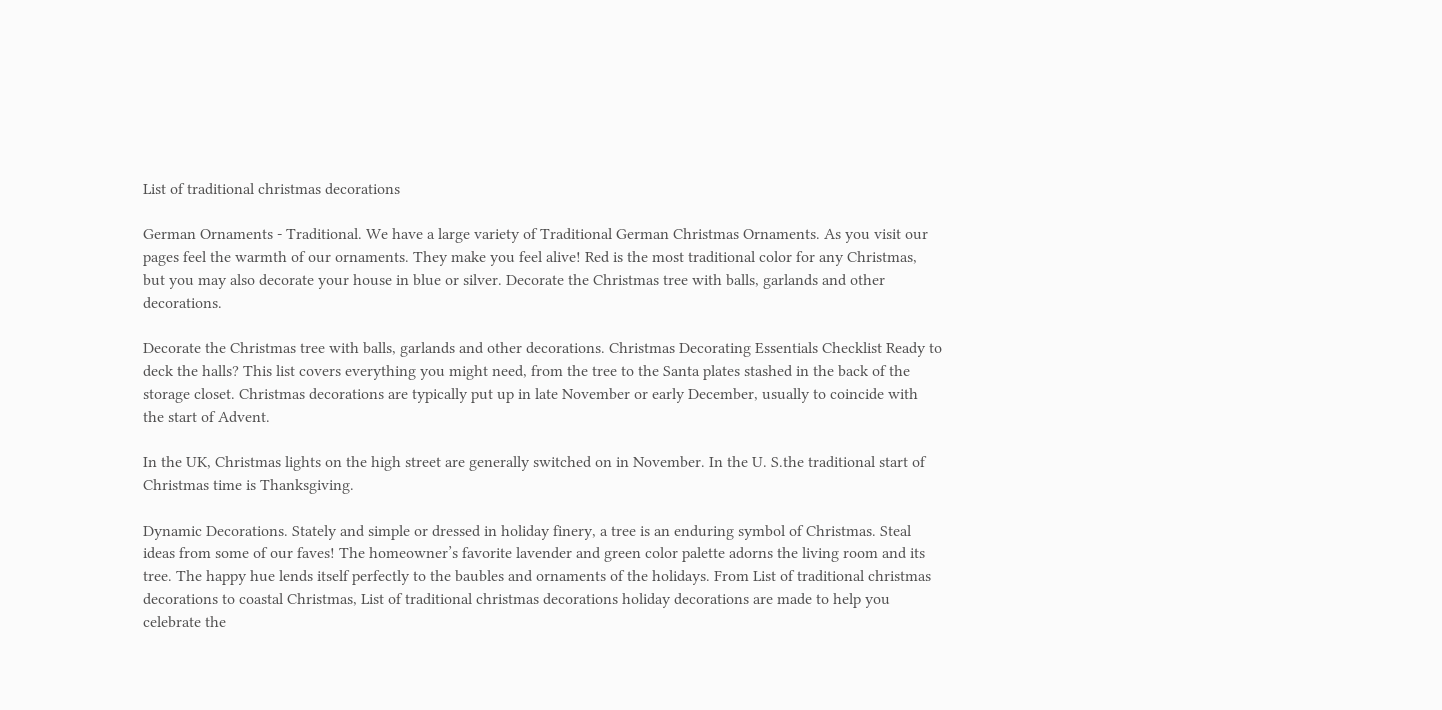List of traditional christmas decorations

German Ornaments - Traditional. We have a large variety of Traditional German Christmas Ornaments. As you visit our pages feel the warmth of our ornaments. They make you feel alive! Red is the most traditional color for any Christmas, but you may also decorate your house in blue or silver. Decorate the Christmas tree with balls, garlands and other decorations.

Decorate the Christmas tree with balls, garlands and other decorations. Christmas Decorating Essentials Checklist Ready to deck the halls? This list covers everything you might need, from the tree to the Santa plates stashed in the back of the storage closet. Christmas decorations are typically put up in late November or early December, usually to coincide with the start of Advent.

In the UK, Christmas lights on the high street are generally switched on in November. In the U. S.the traditional start of Christmas time is Thanksgiving.

Dynamic Decorations. Stately and simple or dressed in holiday finery, a tree is an enduring symbol of Christmas. Steal ideas from some of our faves! The homeowner’s favorite lavender and green color palette adorns the living room and its tree. The happy hue lends itself perfectly to the baubles and ornaments of the holidays. From List of traditional christmas decorations to coastal Christmas, List of traditional christmas decorations holiday decorations are made to help you celebrate the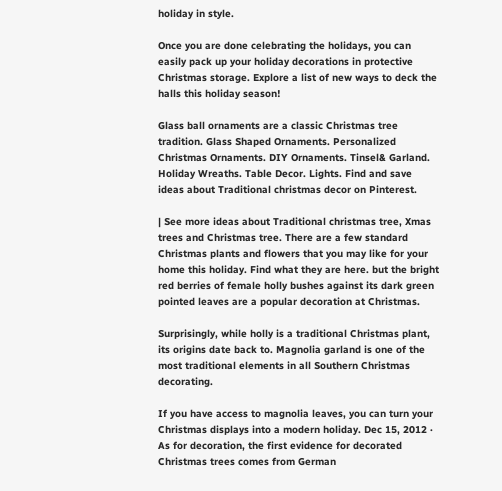holiday in style.

Once you are done celebrating the holidays, you can easily pack up your holiday decorations in protective Christmas storage. Explore a list of new ways to deck the halls this holiday season!

Glass ball ornaments are a classic Christmas tree tradition. Glass Shaped Ornaments. Personalized Christmas Ornaments. DIY Ornaments. Tinsel& Garland. Holiday Wreaths. Table Decor. Lights. Find and save ideas about Traditional christmas decor on Pinterest.

| See more ideas about Traditional christmas tree, Xmas trees and Christmas tree. There are a few standard Christmas plants and flowers that you may like for your home this holiday. Find what they are here. but the bright red berries of female holly bushes against its dark green pointed leaves are a popular decoration at Christmas.

Surprisingly, while holly is a traditional Christmas plant, its origins date back to. Magnolia garland is one of the most traditional elements in all Southern Christmas decorating.

If you have access to magnolia leaves, you can turn your Christmas displays into a modern holiday. Dec 15, 2012 · As for decoration, the first evidence for decorated Christmas trees comes from German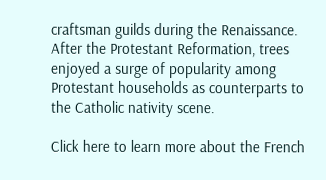craftsman guilds during the Renaissance. After the Protestant Reformation, trees enjoyed a surge of popularity among Protestant households as counterparts to the Catholic nativity scene.

Click here to learn more about the French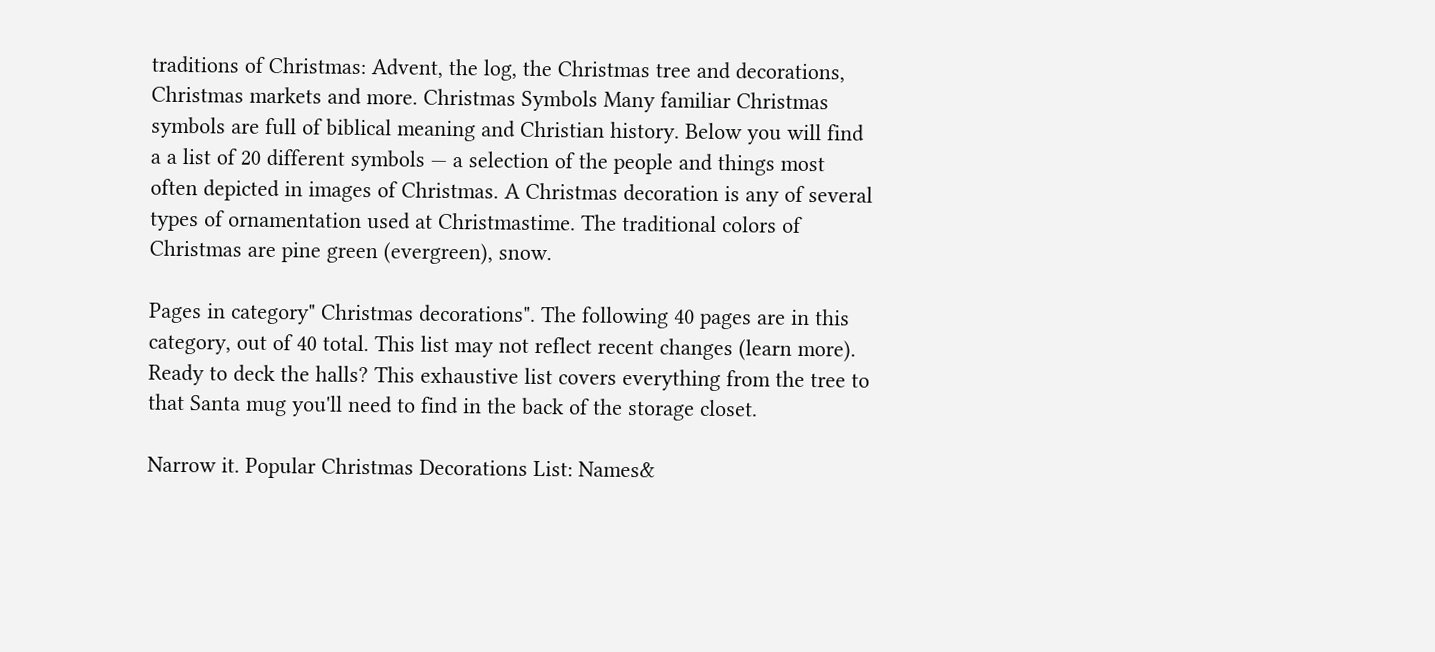traditions of Christmas: Advent, the log, the Christmas tree and decorations, Christmas markets and more. Christmas Symbols Many familiar Christmas symbols are full of biblical meaning and Christian history. Below you will find a a list of 20 different symbols — a selection of the people and things most often depicted in images of Christmas. A Christmas decoration is any of several types of ornamentation used at Christmastime. The traditional colors of Christmas are pine green (evergreen), snow.

Pages in category" Christmas decorations". The following 40 pages are in this category, out of 40 total. This list may not reflect recent changes (learn more). Ready to deck the halls? This exhaustive list covers everything from the tree to that Santa mug you'll need to find in the back of the storage closet.

Narrow it. Popular Christmas Decorations List: Names&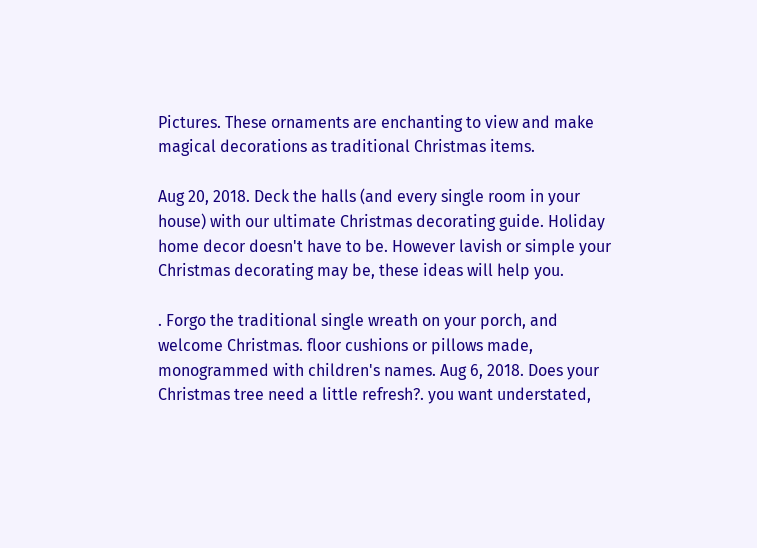Pictures. These ornaments are enchanting to view and make magical decorations as traditional Christmas items.

Aug 20, 2018. Deck the halls (and every single room in your house) with our ultimate Christmas decorating guide. Holiday home decor doesn't have to be. However lavish or simple your Christmas decorating may be, these ideas will help you.

. Forgo the traditional single wreath on your porch, and welcome Christmas. floor cushions or pillows made, monogrammed with children's names. Aug 6, 2018. Does your Christmas tree need a little refresh?. you want understated,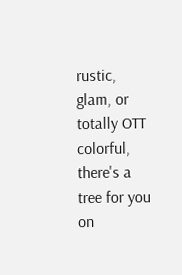rustic, glam, or totally OTT colorful, there's a tree for you on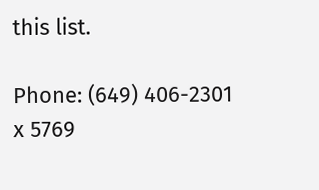this list.

Phone: (649) 406-2301 x 5769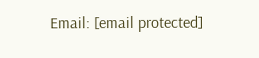Email: [email protected]